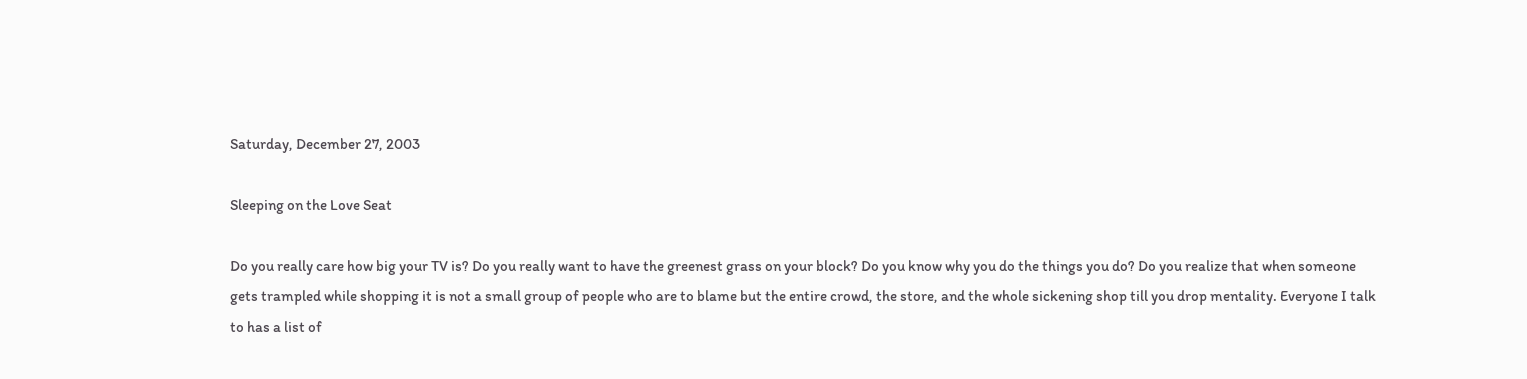Saturday, December 27, 2003

Sleeping on the Love Seat

Do you really care how big your TV is? Do you really want to have the greenest grass on your block? Do you know why you do the things you do? Do you realize that when someone gets trampled while shopping it is not a small group of people who are to blame but the entire crowd, the store, and the whole sickening shop till you drop mentality. Everyone I talk to has a list of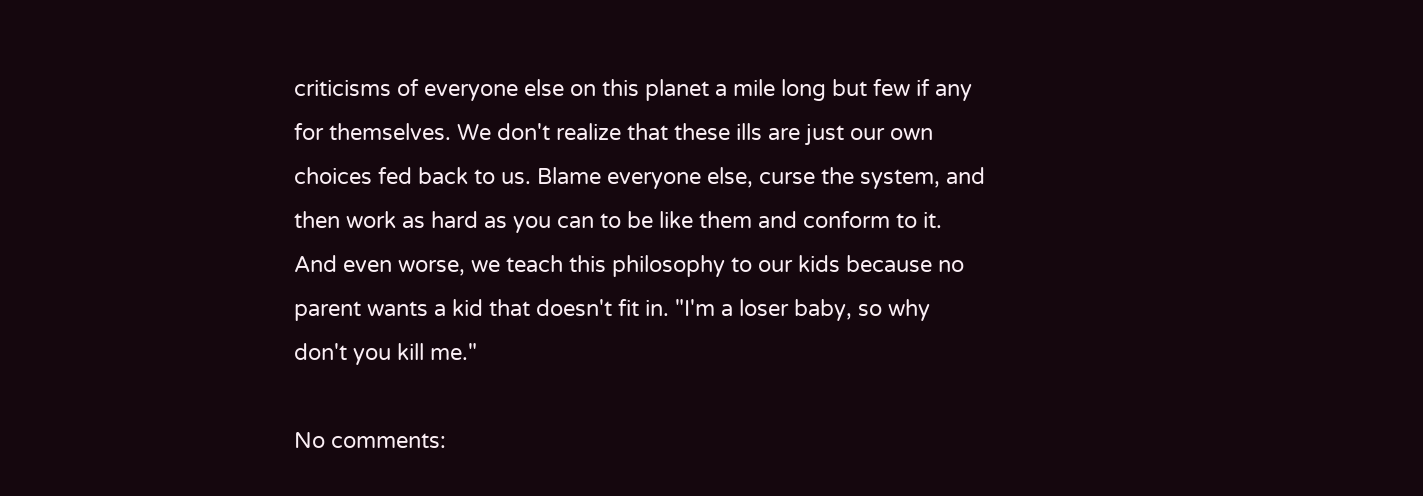criticisms of everyone else on this planet a mile long but few if any for themselves. We don't realize that these ills are just our own choices fed back to us. Blame everyone else, curse the system, and then work as hard as you can to be like them and conform to it. And even worse, we teach this philosophy to our kids because no parent wants a kid that doesn't fit in. "I'm a loser baby, so why don't you kill me."

No comments: